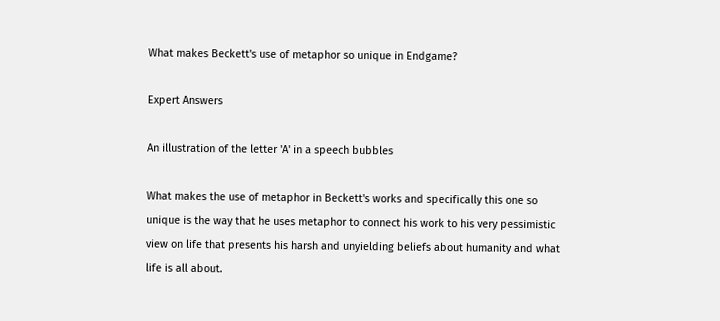What makes Beckett's use of metaphor so unique in Endgame?

Expert Answers

An illustration of the letter 'A' in a speech bubbles

What makes the use of metaphor in Beckett's works and specifically this one so unique is the way that he uses metaphor to connect his work to his very pessimistic view on life that presents his harsh and unyielding beliefs about humanity and what life is all about.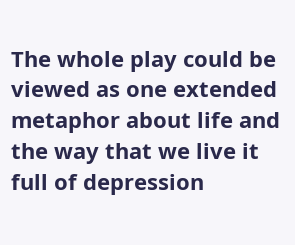The whole play could be viewed as one extended metaphor about life and the way that we live it full of depression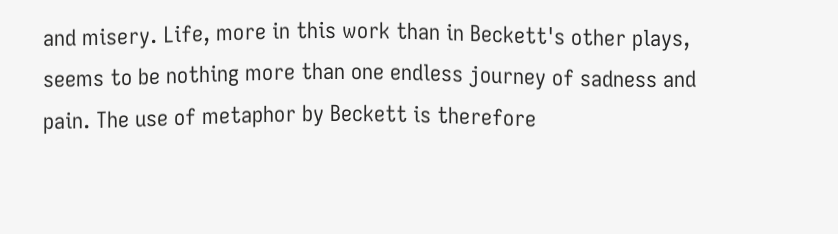and misery. Life, more in this work than in Beckett's other plays, seems to be nothing more than one endless journey of sadness and pain. The use of metaphor by Beckett is therefore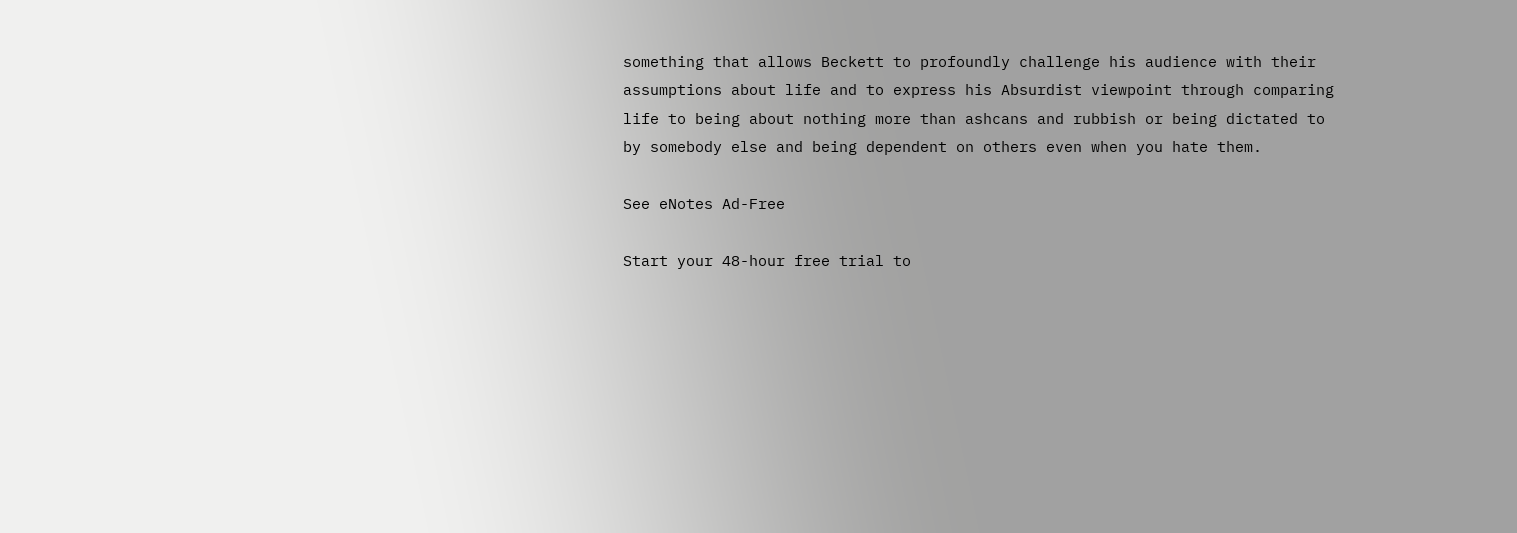something that allows Beckett to profoundly challenge his audience with their assumptions about life and to express his Absurdist viewpoint through comparing life to being about nothing more than ashcans and rubbish or being dictated to by somebody else and being dependent on others even when you hate them.

See eNotes Ad-Free

Start your 48-hour free trial to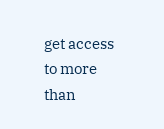get access to more than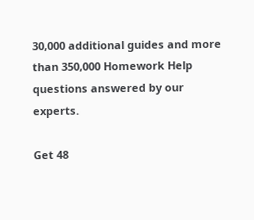30,000 additional guides and more than 350,000 Homework Help questions answered by our experts.

Get 48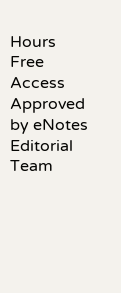Hours Free Access
Approved by eNotes Editorial Team